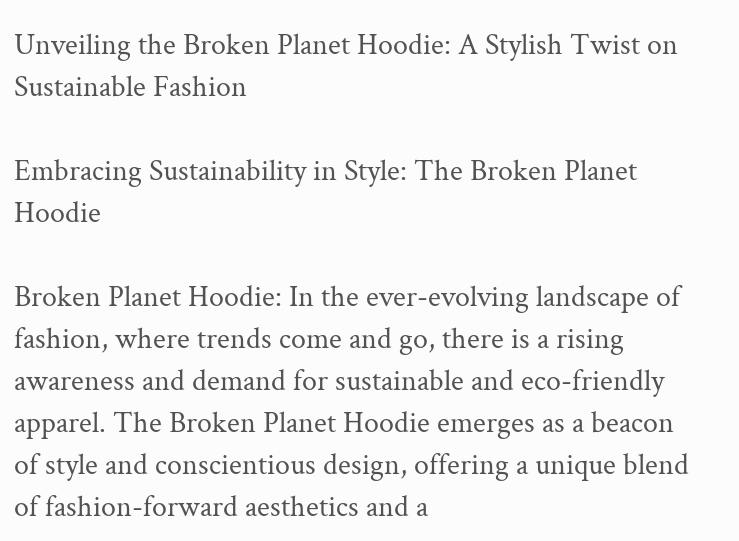Unveiling the Broken Planet Hoodie: A Stylish Twist on Sustainable Fashion

Embracing Sustainability in Style: The Broken Planet Hoodie

Broken Planet Hoodie: In the ever-evolving landscape of fashion, where trends come and go, there is a rising awareness and demand for sustainable and eco-friendly apparel. The Broken Planet Hoodie emerges as a beacon of style and conscientious design, offering a unique blend of fashion-forward aesthetics and a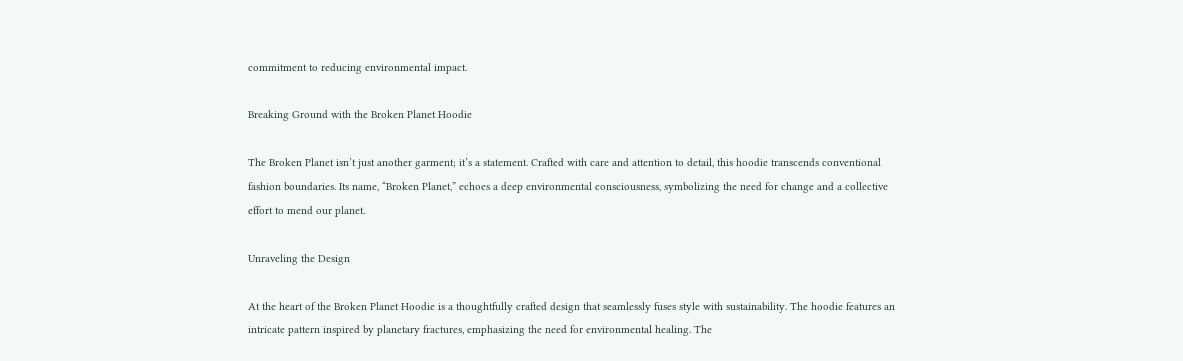commitment to reducing environmental impact.

Breaking Ground with the Broken Planet Hoodie

The Broken Planet isn’t just another garment; it’s a statement. Crafted with care and attention to detail, this hoodie transcends conventional fashion boundaries. Its name, “Broken Planet,” echoes a deep environmental consciousness, symbolizing the need for change and a collective effort to mend our planet.

Unraveling the Design

At the heart of the Broken Planet Hoodie is a thoughtfully crafted design that seamlessly fuses style with sustainability. The hoodie features an intricate pattern inspired by planetary fractures, emphasizing the need for environmental healing. The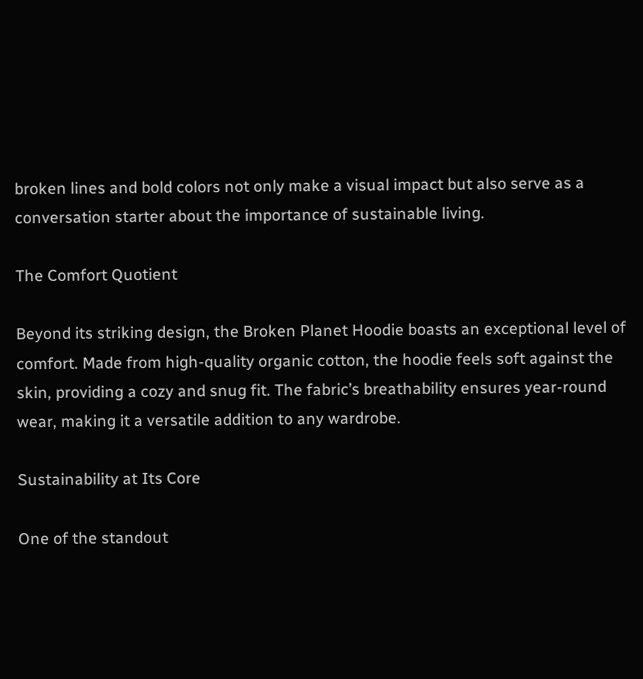broken lines and bold colors not only make a visual impact but also serve as a conversation starter about the importance of sustainable living.

The Comfort Quotient

Beyond its striking design, the Broken Planet Hoodie boasts an exceptional level of comfort. Made from high-quality organic cotton, the hoodie feels soft against the skin, providing a cozy and snug fit. The fabric’s breathability ensures year-round wear, making it a versatile addition to any wardrobe.

Sustainability at Its Core

One of the standout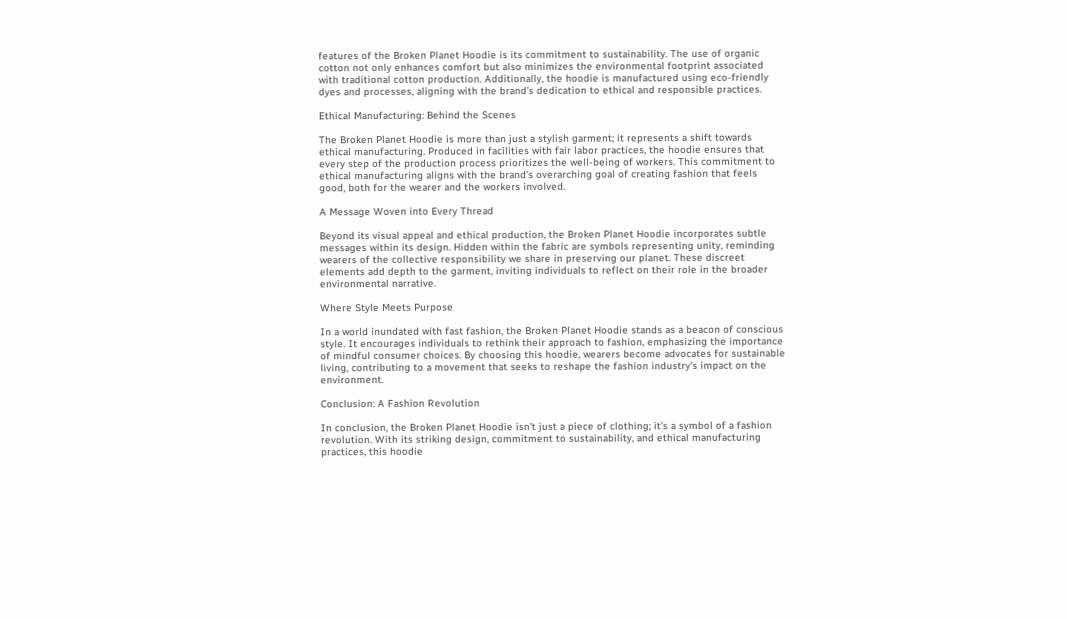features of the Broken Planet Hoodie is its commitment to sustainability. The use of organic cotton not only enhances comfort but also minimizes the environmental footprint associated with traditional cotton production. Additionally, the hoodie is manufactured using eco-friendly dyes and processes, aligning with the brand’s dedication to ethical and responsible practices.

Ethical Manufacturing: Behind the Scenes

The Broken Planet Hoodie is more than just a stylish garment; it represents a shift towards ethical manufacturing. Produced in facilities with fair labor practices, the hoodie ensures that every step of the production process prioritizes the well-being of workers. This commitment to ethical manufacturing aligns with the brand’s overarching goal of creating fashion that feels good, both for the wearer and the workers involved.

A Message Woven into Every Thread

Beyond its visual appeal and ethical production, the Broken Planet Hoodie incorporates subtle messages within its design. Hidden within the fabric are symbols representing unity, reminding wearers of the collective responsibility we share in preserving our planet. These discreet elements add depth to the garment, inviting individuals to reflect on their role in the broader environmental narrative.

Where Style Meets Purpose

In a world inundated with fast fashion, the Broken Planet Hoodie stands as a beacon of conscious style. It encourages individuals to rethink their approach to fashion, emphasizing the importance of mindful consumer choices. By choosing this hoodie, wearers become advocates for sustainable living, contributing to a movement that seeks to reshape the fashion industry’s impact on the environment.

Conclusion: A Fashion Revolution

In conclusion, the Broken Planet Hoodie isn’t just a piece of clothing; it’s a symbol of a fashion revolution. With its striking design, commitment to sustainability, and ethical manufacturing practices, this hoodie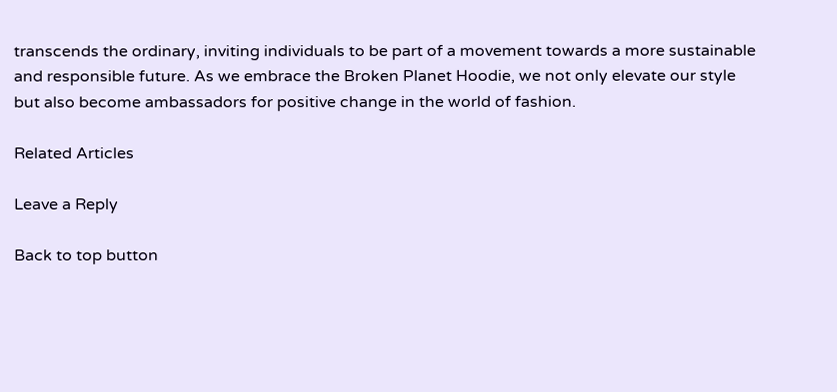transcends the ordinary, inviting individuals to be part of a movement towards a more sustainable and responsible future. As we embrace the Broken Planet Hoodie, we not only elevate our style but also become ambassadors for positive change in the world of fashion.

Related Articles

Leave a Reply

Back to top button